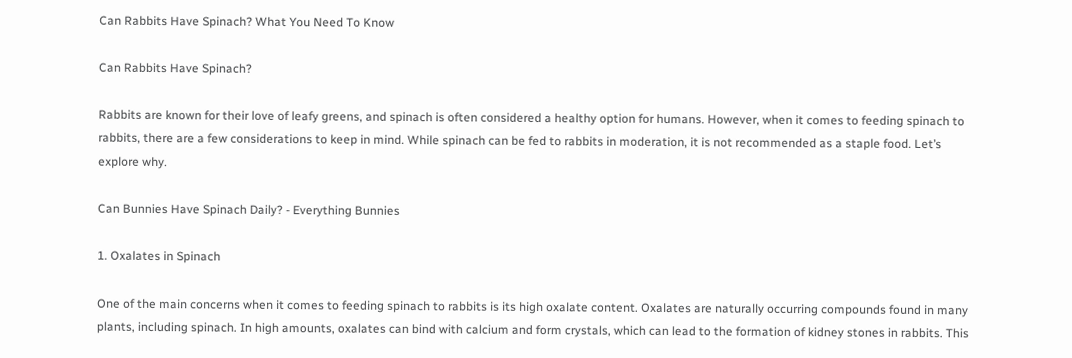Can Rabbits Have Spinach? What You Need To Know

Can Rabbits Have Spinach?

Rabbits are known for their love of leafy greens, and spinach is often considered a healthy option for humans. However, when it comes to feeding spinach to rabbits, there are a few considerations to keep in mind. While spinach can be fed to rabbits in moderation, it is not recommended as a staple food. Let’s explore why.

Can Bunnies Have Spinach Daily? - Everything Bunnies

1. Oxalates in Spinach

One of the main concerns when it comes to feeding spinach to rabbits is its high oxalate content. Oxalates are naturally occurring compounds found in many plants, including spinach. In high amounts, oxalates can bind with calcium and form crystals, which can lead to the formation of kidney stones in rabbits. This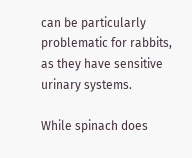can be particularly problematic for rabbits, as they have sensitive urinary systems.

While spinach does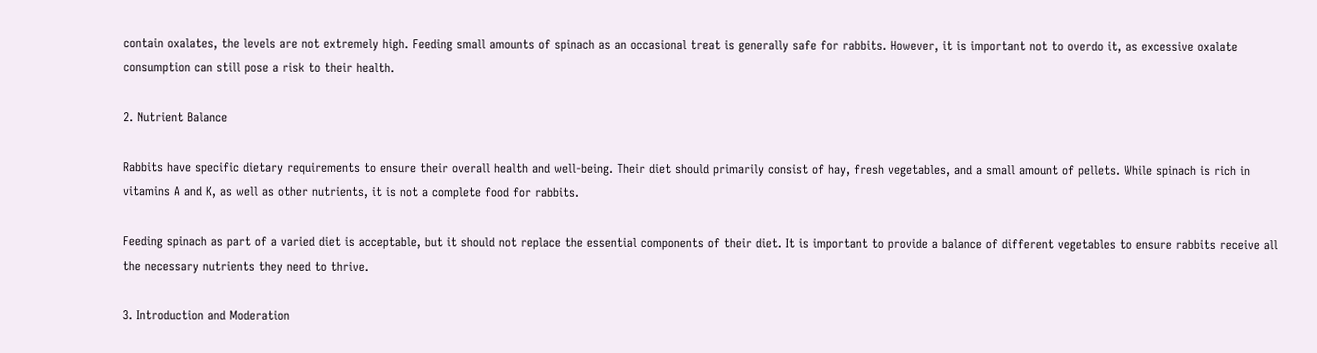contain oxalates, the levels are not extremely high. Feeding small amounts of spinach as an occasional treat is generally safe for rabbits. However, it is important not to overdo it, as excessive oxalate consumption can still pose a risk to their health.

2. Nutrient Balance

Rabbits have specific dietary requirements to ensure their overall health and well-being. Their diet should primarily consist of hay, fresh vegetables, and a small amount of pellets. While spinach is rich in vitamins A and K, as well as other nutrients, it is not a complete food for rabbits.

Feeding spinach as part of a varied diet is acceptable, but it should not replace the essential components of their diet. It is important to provide a balance of different vegetables to ensure rabbits receive all the necessary nutrients they need to thrive.

3. Introduction and Moderation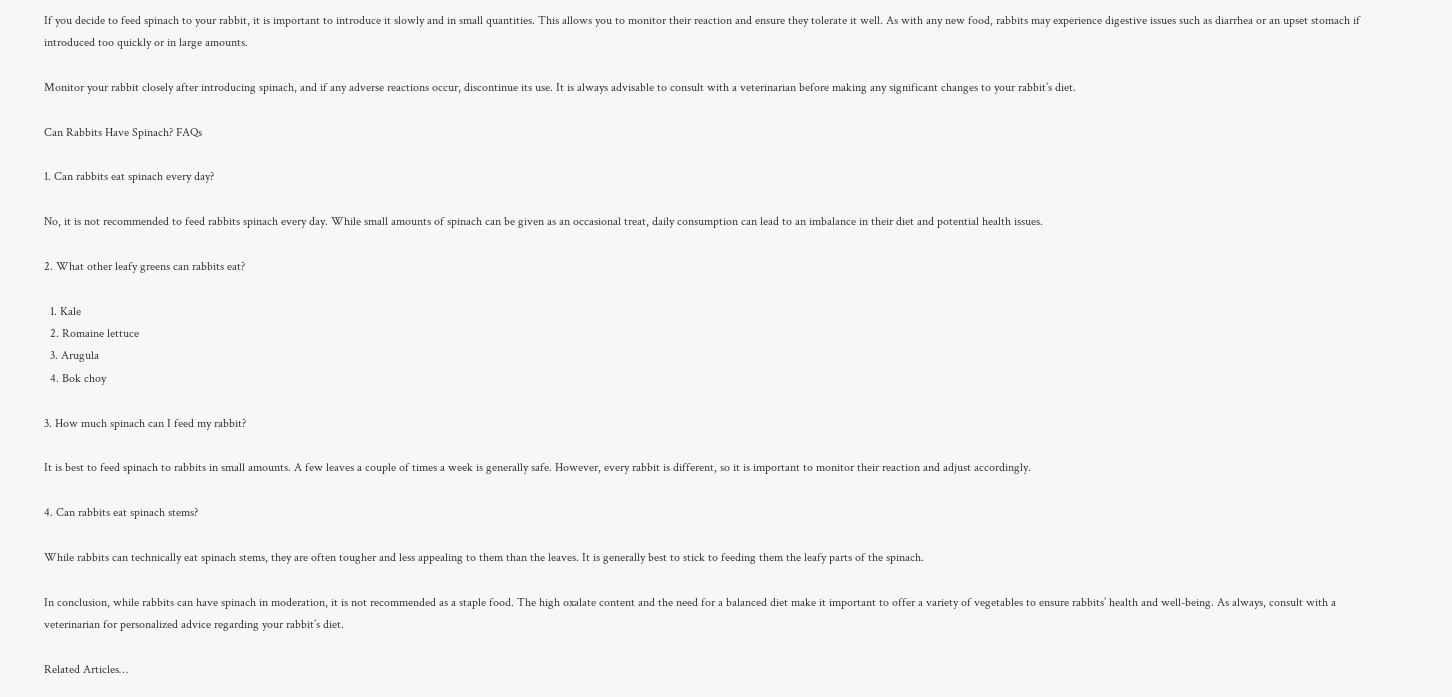If you decide to feed spinach to your rabbit, it is important to introduce it slowly and in small quantities. This allows you to monitor their reaction and ensure they tolerate it well. As with any new food, rabbits may experience digestive issues such as diarrhea or an upset stomach if introduced too quickly or in large amounts.

Monitor your rabbit closely after introducing spinach, and if any adverse reactions occur, discontinue its use. It is always advisable to consult with a veterinarian before making any significant changes to your rabbit’s diet.

Can Rabbits Have Spinach? FAQs

1. Can rabbits eat spinach every day?

No, it is not recommended to feed rabbits spinach every day. While small amounts of spinach can be given as an occasional treat, daily consumption can lead to an imbalance in their diet and potential health issues.

2. What other leafy greens can rabbits eat?

  1. Kale
  2. Romaine lettuce
  3. Arugula
  4. Bok choy

3. How much spinach can I feed my rabbit?

It is best to feed spinach to rabbits in small amounts. A few leaves a couple of times a week is generally safe. However, every rabbit is different, so it is important to monitor their reaction and adjust accordingly.

4. Can rabbits eat spinach stems?

While rabbits can technically eat spinach stems, they are often tougher and less appealing to them than the leaves. It is generally best to stick to feeding them the leafy parts of the spinach.

In conclusion, while rabbits can have spinach in moderation, it is not recommended as a staple food. The high oxalate content and the need for a balanced diet make it important to offer a variety of vegetables to ensure rabbits’ health and well-being. As always, consult with a veterinarian for personalized advice regarding your rabbit’s diet.

Related Articles…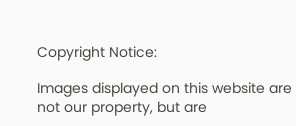Copyright Notice:

Images displayed on this website are not our property, but are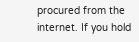procured from the internet. If you hold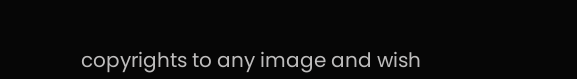copyrights to any image and wish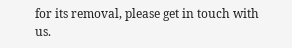for its removal, please get in touch with us.